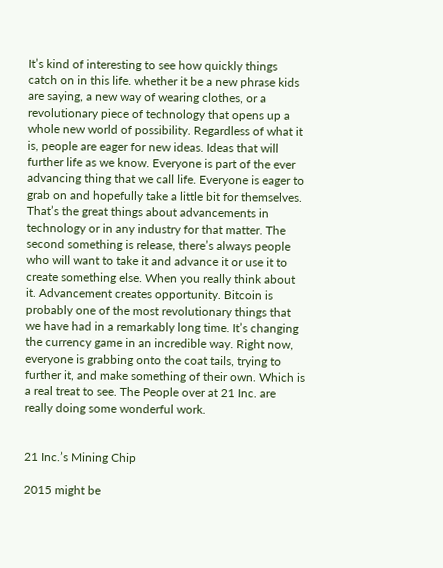It’s kind of interesting to see how quickly things catch on in this life. whether it be a new phrase kids are saying, a new way of wearing clothes, or a revolutionary piece of technology that opens up a whole new world of possibility. Regardless of what it is, people are eager for new ideas. Ideas that will further life as we know. Everyone is part of the ever advancing thing that we call life. Everyone is eager to grab on and hopefully take a little bit for themselves. That’s the great things about advancements in technology or in any industry for that matter. The second something is release, there’s always people who will want to take it and advance it or use it to create something else. When you really think about it. Advancement creates opportunity. Bitcoin is probably one of the most revolutionary things that we have had in a remarkably long time. It’s changing the currency game in an incredible way. Right now, everyone is grabbing onto the coat tails, trying to further it, and make something of their own. Which is a real treat to see. The People over at 21 Inc. are really doing some wonderful work.


21 Inc.’s Mining Chip

2015 might be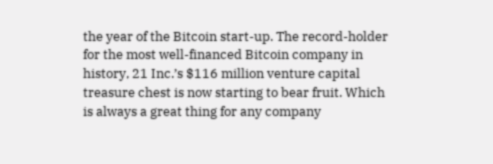the year of the Bitcoin start-up. The record-holder for the most well-financed Bitcoin company in history, 21 Inc.’s $116 million venture capital treasure chest is now starting to bear fruit. Which is always a great thing for any company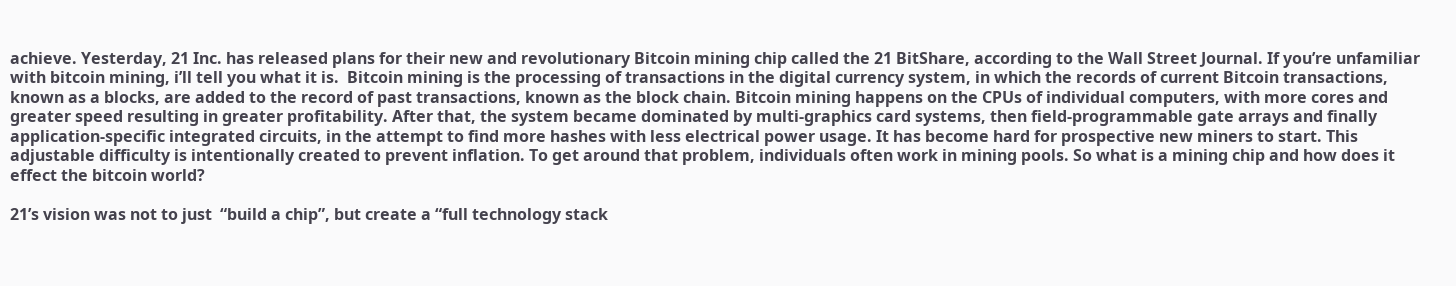achieve. Yesterday, 21 Inc. has released plans for their new and revolutionary Bitcoin mining chip called the 21 BitShare, according to the Wall Street Journal. If you’re unfamiliar with bitcoin mining, i’ll tell you what it is.  Bitcoin mining is the processing of transactions in the digital currency system, in which the records of current Bitcoin transactions, known as a blocks, are added to the record of past transactions, known as the block chain. Bitcoin mining happens on the CPUs of individual computers, with more cores and greater speed resulting in greater profitability. After that, the system became dominated by multi-graphics card systems, then field-programmable gate arrays and finally application-specific integrated circuits, in the attempt to find more hashes with less electrical power usage. It has become hard for prospective new miners to start. This adjustable difficulty is intentionally created to prevent inflation. To get around that problem, individuals often work in mining pools. So what is a mining chip and how does it effect the bitcoin world?

21’s vision was not to just  “build a chip”, but create a “full technology stack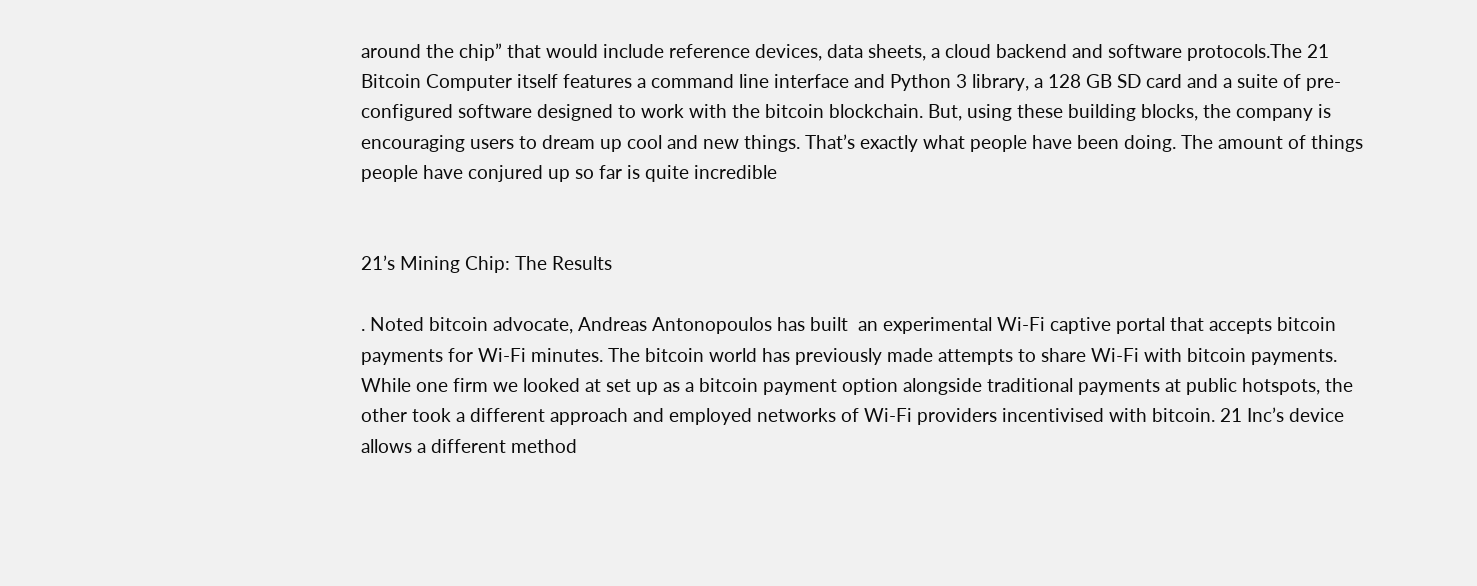around the chip” that would include reference devices, data sheets, a cloud backend and software protocols.The 21 Bitcoin Computer itself features a command line interface and Python 3 library, a 128 GB SD card and a suite of pre-configured software designed to work with the bitcoin blockchain. But, using these building blocks, the company is encouraging users to dream up cool and new things. That’s exactly what people have been doing. The amount of things people have conjured up so far is quite incredible


21’s Mining Chip: The Results

. Noted bitcoin advocate, Andreas Antonopoulos has built  an experimental Wi-Fi captive portal that accepts bitcoin payments for Wi-Fi minutes. The bitcoin world has previously made attempts to share Wi-Fi with bitcoin payments. While one firm we looked at set up as a bitcoin payment option alongside traditional payments at public hotspots, the other took a different approach and employed networks of Wi-Fi providers incentivised with bitcoin. 21 Inc’s device allows a different method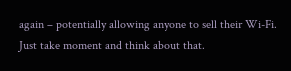again – potentially allowing anyone to sell their Wi-Fi. Just take moment and think about that.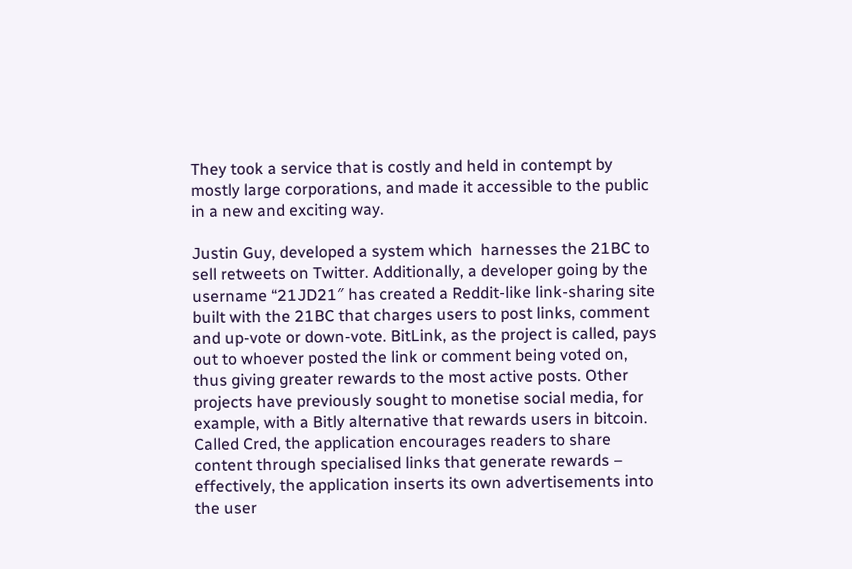They took a service that is costly and held in contempt by mostly large corporations, and made it accessible to the public in a new and exciting way.

Justin Guy, developed a system which  harnesses the 21BC to sell retweets on Twitter. Additionally, a developer going by the username “21JD21″ has created a Reddit-like link-sharing site built with the 21BC that charges users to post links, comment and up-vote or down-vote. BitLink, as the project is called, pays out to whoever posted the link or comment being voted on, thus giving greater rewards to the most active posts. Other projects have previously sought to monetise social media, for example, with a Bitly alternative that rewards users in bitcoin. Called Cred, the application encourages readers to share content through specialised links that generate rewards – effectively, the application inserts its own advertisements into the user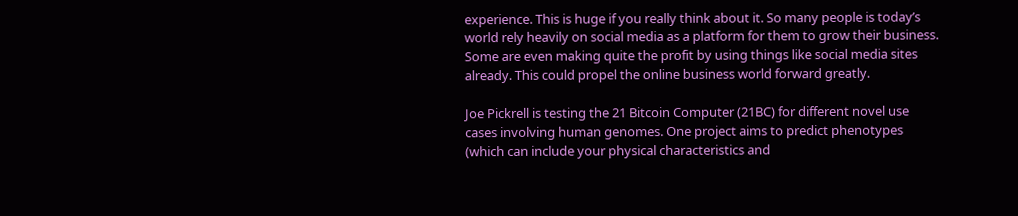experience. This is huge if you really think about it. So many people is today’s world rely heavily on social media as a platform for them to grow their business. Some are even making quite the profit by using things like social media sites already. This could propel the online business world forward greatly.

Joe Pickrell is testing the 21 Bitcoin Computer (21BC) for different novel use cases involving human genomes. One project aims to predict phenotypes (which can include your physical characteristics and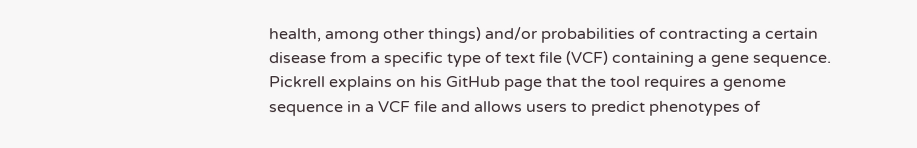health, among other things) and/or probabilities of contracting a certain disease from a specific type of text file (VCF) containing a gene sequence. Pickrell explains on his GitHub page that the tool requires a genome sequence in a VCF file and allows users to predict phenotypes of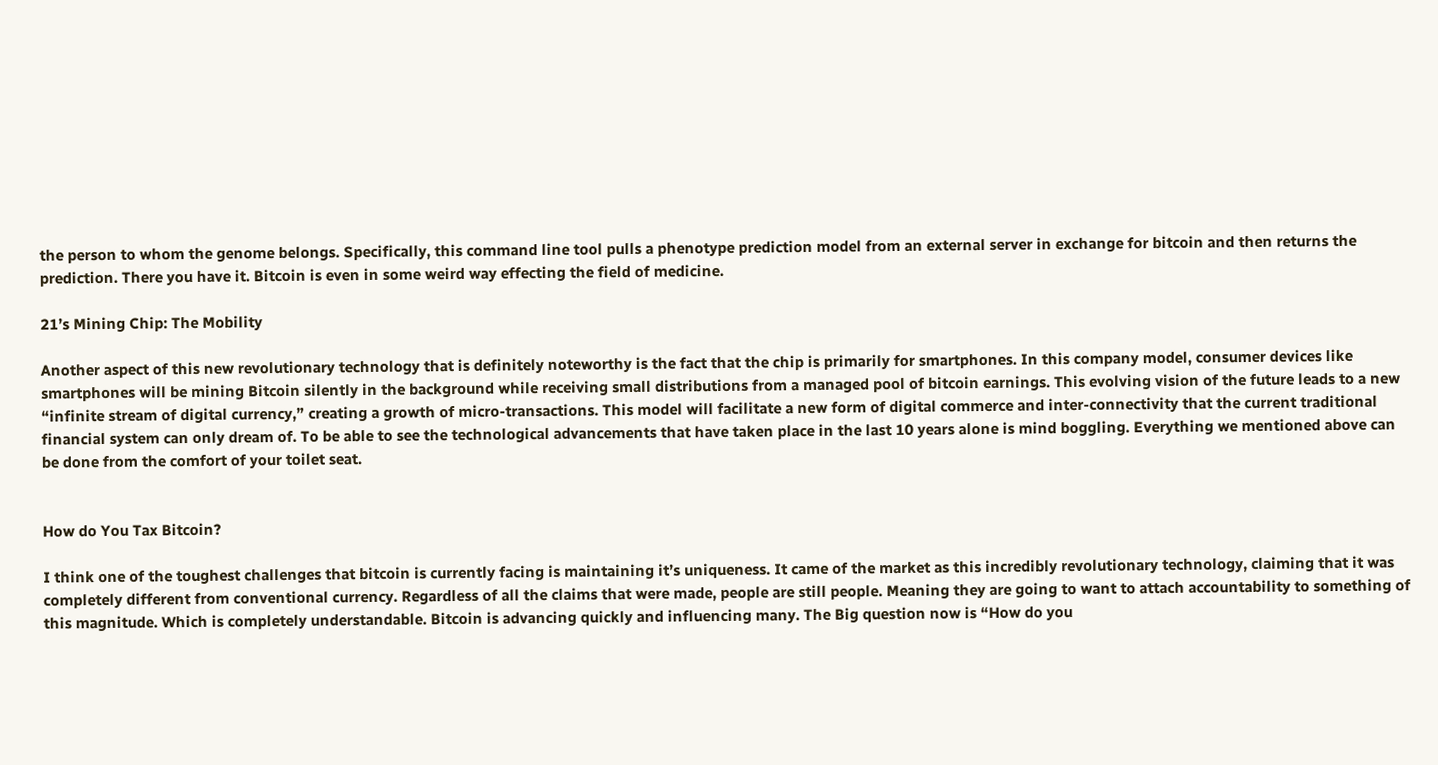the person to whom the genome belongs. Specifically, this command line tool pulls a phenotype prediction model from an external server in exchange for bitcoin and then returns the prediction. There you have it. Bitcoin is even in some weird way effecting the field of medicine.

21’s Mining Chip: The Mobility

Another aspect of this new revolutionary technology that is definitely noteworthy is the fact that the chip is primarily for smartphones. In this company model, consumer devices like smartphones will be mining Bitcoin silently in the background while receiving small distributions from a managed pool of bitcoin earnings. This evolving vision of the future leads to a new “infinite stream of digital currency,” creating a growth of micro-transactions. This model will facilitate a new form of digital commerce and inter-connectivity that the current traditional financial system can only dream of. To be able to see the technological advancements that have taken place in the last 10 years alone is mind boggling. Everything we mentioned above can be done from the comfort of your toilet seat.


How do You Tax Bitcoin?

I think one of the toughest challenges that bitcoin is currently facing is maintaining it’s uniqueness. It came of the market as this incredibly revolutionary technology, claiming that it was completely different from conventional currency. Regardless of all the claims that were made, people are still people. Meaning they are going to want to attach accountability to something of this magnitude. Which is completely understandable. Bitcoin is advancing quickly and influencing many. The Big question now is “How do you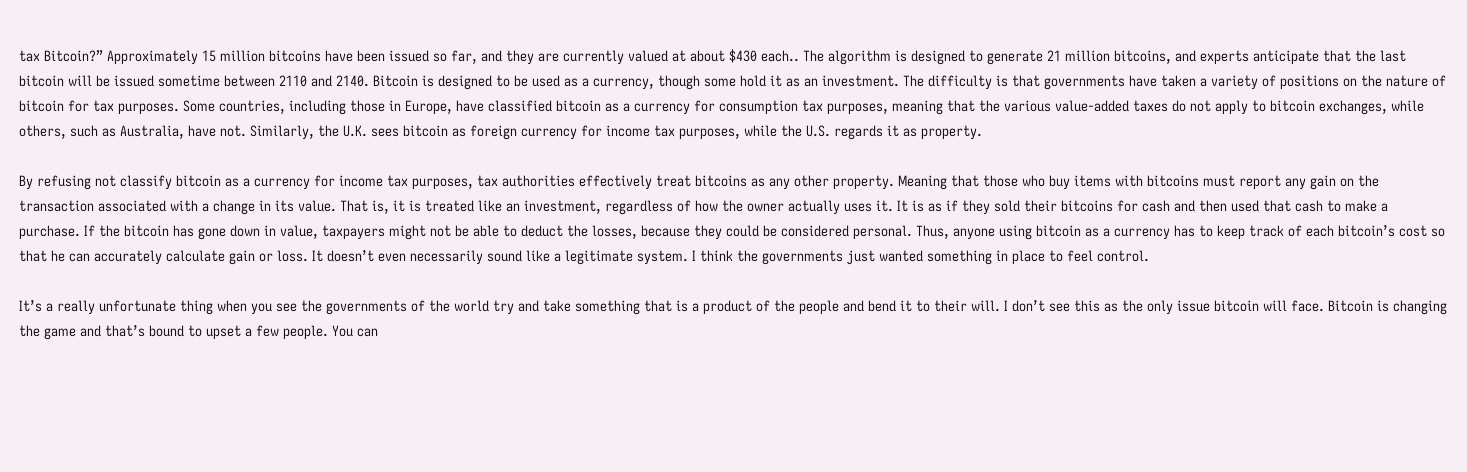tax Bitcoin?” Approximately 15 million bitcoins have been issued so far, and they are currently valued at about $430 each.. The algorithm is designed to generate 21 million bitcoins, and experts anticipate that the last bitcoin will be issued sometime between 2110 and 2140. Bitcoin is designed to be used as a currency, though some hold it as an investment. The difficulty is that governments have taken a variety of positions on the nature of bitcoin for tax purposes. Some countries, including those in Europe, have classified bitcoin as a currency for consumption tax purposes, meaning that the various value-added taxes do not apply to bitcoin exchanges, while others, such as Australia, have not. Similarly, the U.K. sees bitcoin as foreign currency for income tax purposes, while the U.S. regards it as property.

By refusing not classify bitcoin as a currency for income tax purposes, tax authorities effectively treat bitcoins as any other property. Meaning that those who buy items with bitcoins must report any gain on the transaction associated with a change in its value. That is, it is treated like an investment, regardless of how the owner actually uses it. It is as if they sold their bitcoins for cash and then used that cash to make a purchase. If the bitcoin has gone down in value, taxpayers might not be able to deduct the losses, because they could be considered personal. Thus, anyone using bitcoin as a currency has to keep track of each bitcoin’s cost so that he can accurately calculate gain or loss. It doesn’t even necessarily sound like a legitimate system. I think the governments just wanted something in place to feel control.

It’s a really unfortunate thing when you see the governments of the world try and take something that is a product of the people and bend it to their will. I don’t see this as the only issue bitcoin will face. Bitcoin is changing the game and that’s bound to upset a few people. You can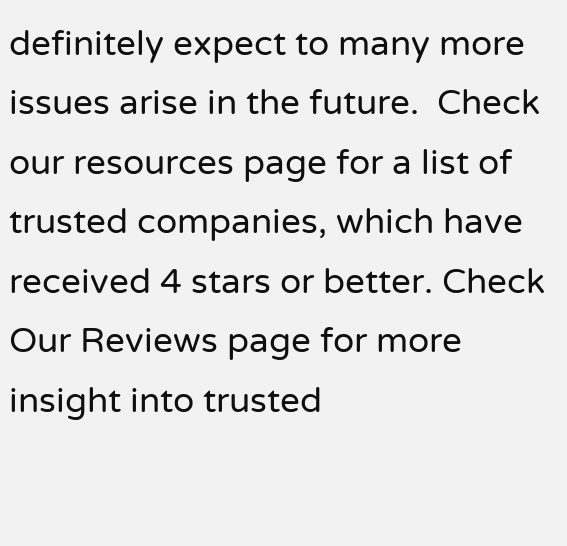definitely expect to many more issues arise in the future.  Check our resources page for a list of trusted companies, which have received 4 stars or better. Check Our Reviews page for more insight into trusted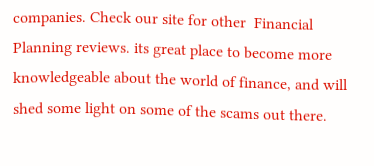companies. Check our site for other  Financial Planning reviews. its great place to become more knowledgeable about the world of finance, and will shed some light on some of the scams out there.